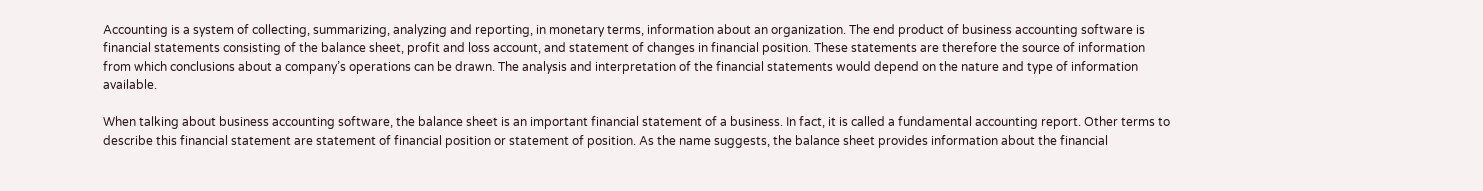Accounting is a system of collecting, summarizing, analyzing and reporting, in monetary terms, information about an organization. The end product of business accounting software is financial statements consisting of the balance sheet, profit and loss account, and statement of changes in financial position. These statements are therefore the source of information from which conclusions about a company’s operations can be drawn. The analysis and interpretation of the financial statements would depend on the nature and type of information available.

When talking about business accounting software, the balance sheet is an important financial statement of a business. In fact, it is called a fundamental accounting report. Other terms to describe this financial statement are statement of financial position or statement of position. As the name suggests, the balance sheet provides information about the financial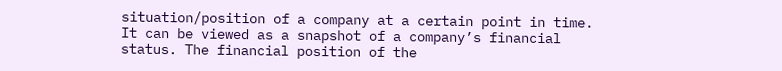situation/position of a company at a certain point in time. It can be viewed as a snapshot of a company’s financial status. The financial position of the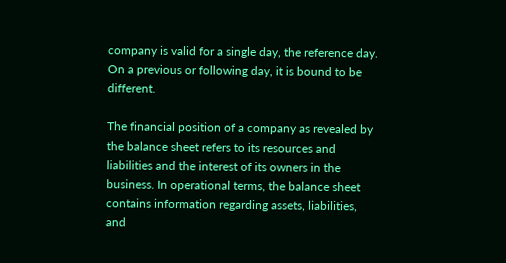company is valid for a single day, the reference day. On a previous or following day, it is bound to be different.

The financial position of a company as revealed by the balance sheet refers to its resources and liabilities and the interest of its owners in the business. In operational terms, the balance sheet contains information regarding assets, liabilities, and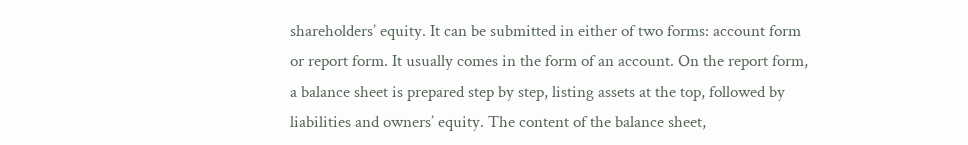shareholders’ equity. It can be submitted in either of two forms: account form or report form. It usually comes in the form of an account. On the report form, a balance sheet is prepared step by step, listing assets at the top, followed by liabilities and owners’ equity. The content of the balance sheet,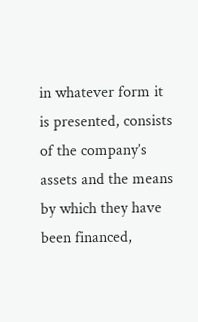in whatever form it is presented, consists of the company’s assets and the means by which they have been financed,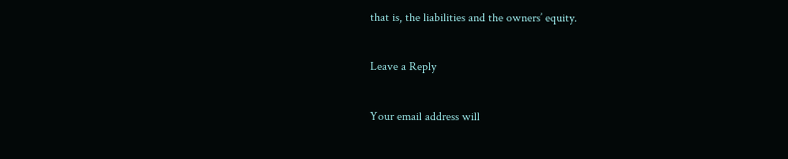that is, the liabilities and the owners’ equity.

Leave a Reply

Your email address will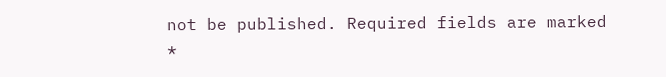not be published. Required fields are marked *